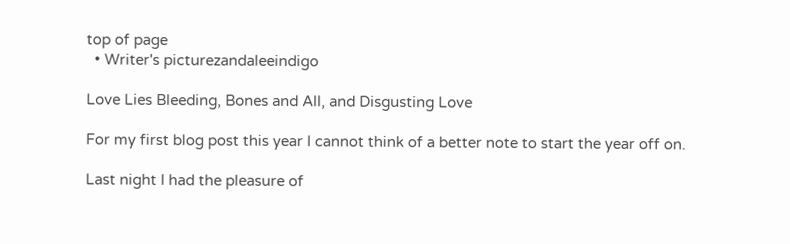top of page
  • Writer's picturezandaleeindigo

Love Lies Bleeding, Bones and All, and Disgusting Love

For my first blog post this year I cannot think of a better note to start the year off on.

Last night I had the pleasure of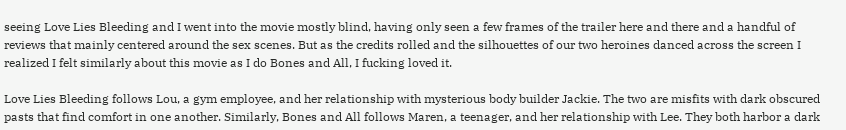seeing Love Lies Bleeding and I went into the movie mostly blind, having only seen a few frames of the trailer here and there and a handful of reviews that mainly centered around the sex scenes. But as the credits rolled and the silhouettes of our two heroines danced across the screen I realized I felt similarly about this movie as I do Bones and All, I fucking loved it.

Love Lies Bleeding follows Lou, a gym employee, and her relationship with mysterious body builder Jackie. The two are misfits with dark obscured pasts that find comfort in one another. Similarly, Bones and All follows Maren, a teenager, and her relationship with Lee. They both harbor a dark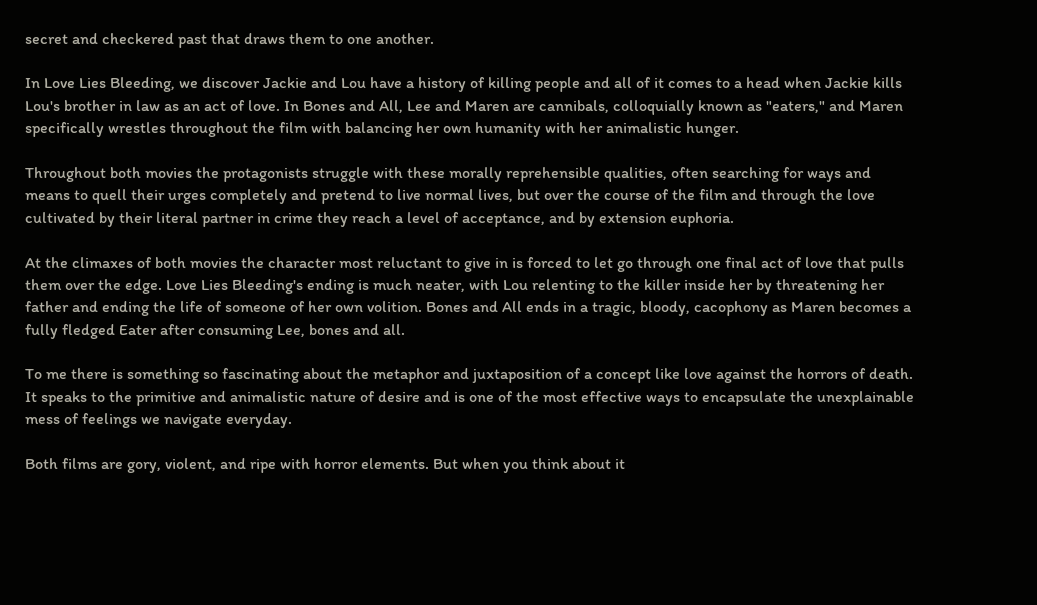secret and checkered past that draws them to one another.

In Love Lies Bleeding, we discover Jackie and Lou have a history of killing people and all of it comes to a head when Jackie kills Lou's brother in law as an act of love. In Bones and All, Lee and Maren are cannibals, colloquially known as "eaters," and Maren specifically wrestles throughout the film with balancing her own humanity with her animalistic hunger.

Throughout both movies the protagonists struggle with these morally reprehensible qualities, often searching for ways and means to quell their urges completely and pretend to live normal lives, but over the course of the film and through the love cultivated by their literal partner in crime they reach a level of acceptance, and by extension euphoria.

At the climaxes of both movies the character most reluctant to give in is forced to let go through one final act of love that pulls them over the edge. Love Lies Bleeding's ending is much neater, with Lou relenting to the killer inside her by threatening her father and ending the life of someone of her own volition. Bones and All ends in a tragic, bloody, cacophony as Maren becomes a fully fledged Eater after consuming Lee, bones and all.

To me there is something so fascinating about the metaphor and juxtaposition of a concept like love against the horrors of death. It speaks to the primitive and animalistic nature of desire and is one of the most effective ways to encapsulate the unexplainable mess of feelings we navigate everyday.

Both films are gory, violent, and ripe with horror elements. But when you think about it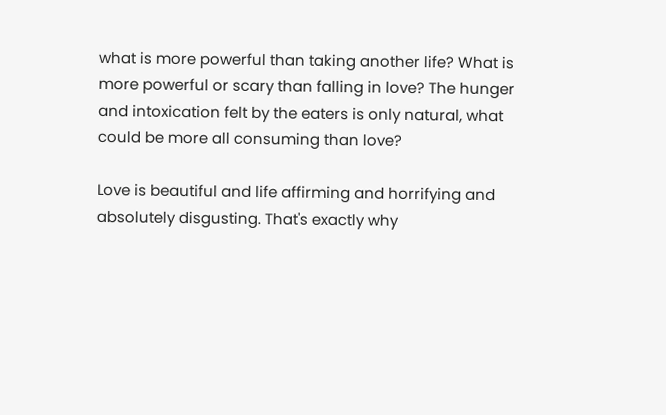what is more powerful than taking another life? What is more powerful or scary than falling in love? The hunger and intoxication felt by the eaters is only natural, what could be more all consuming than love?

Love is beautiful and life affirming and horrifying and absolutely disgusting. That's exactly why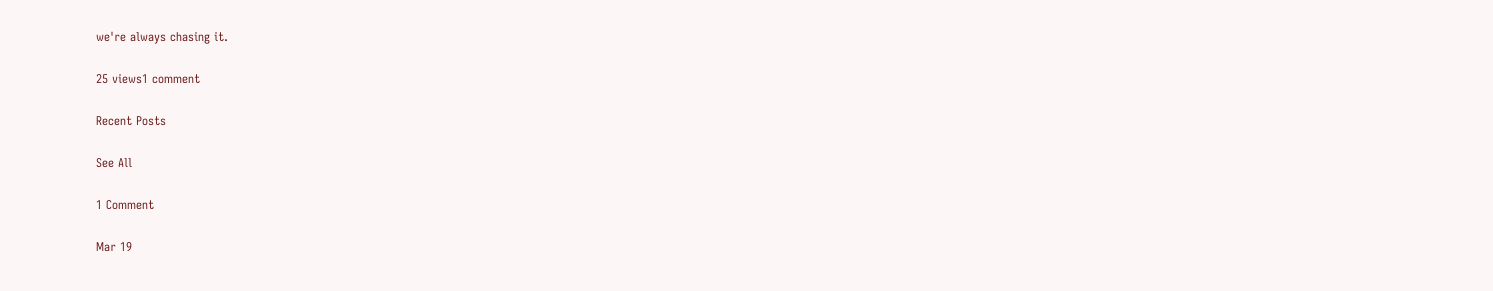we're always chasing it.

25 views1 comment

Recent Posts

See All

1 Comment

Mar 19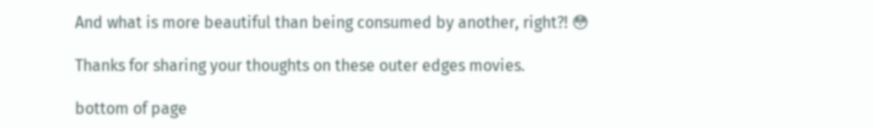And what is more beautiful than being consumed by another, right?! 😳

Thanks for sharing your thoughts on these outer edges movies.

bottom of page